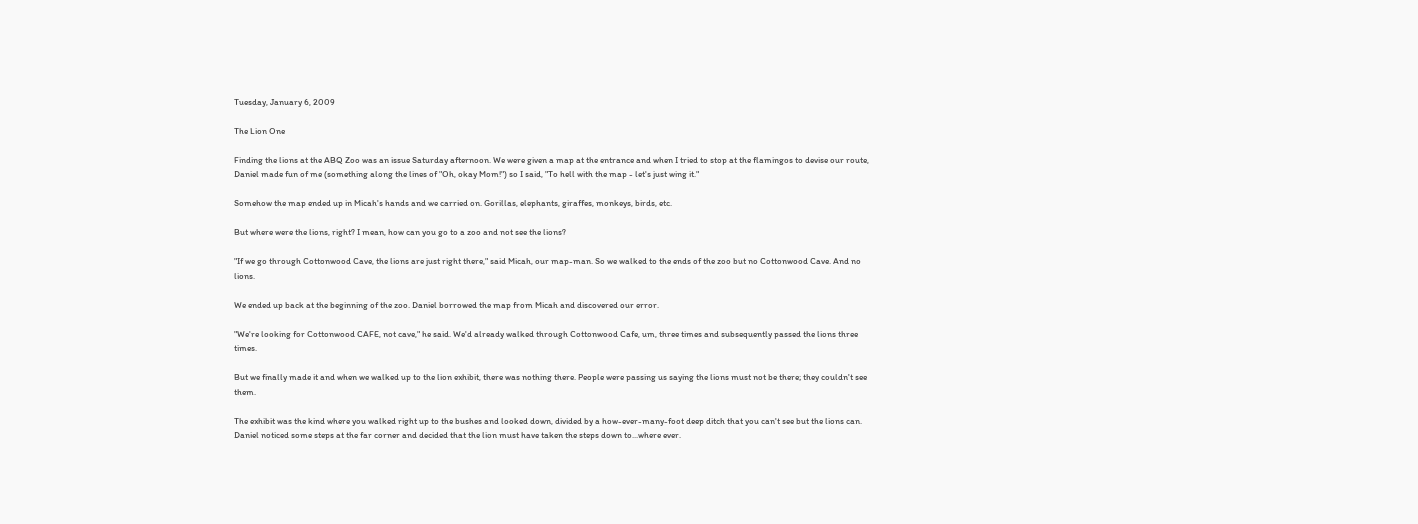Tuesday, January 6, 2009

The Lion One

Finding the lions at the ABQ Zoo was an issue Saturday afternoon. We were given a map at the entrance and when I tried to stop at the flamingos to devise our route, Daniel made fun of me (something along the lines of "Oh, okay Mom!") so I said, "To hell with the map - let's just wing it."

Somehow the map ended up in Micah's hands and we carried on. Gorillas, elephants, giraffes, monkeys, birds, etc.

But where were the lions, right? I mean, how can you go to a zoo and not see the lions?

"If we go through Cottonwood Cave, the lions are just right there," said Micah, our map-man. So we walked to the ends of the zoo but no Cottonwood Cave. And no lions.

We ended up back at the beginning of the zoo. Daniel borrowed the map from Micah and discovered our error.

"We're looking for Cottonwood CAFE, not cave," he said. We'd already walked through Cottonwood Cafe, um, three times and subsequently passed the lions three times.

But we finally made it and when we walked up to the lion exhibit, there was nothing there. People were passing us saying the lions must not be there; they couldn't see them.

The exhibit was the kind where you walked right up to the bushes and looked down, divided by a how-ever-many-foot deep ditch that you can't see but the lions can. Daniel noticed some steps at the far corner and decided that the lion must have taken the steps down to...where ever.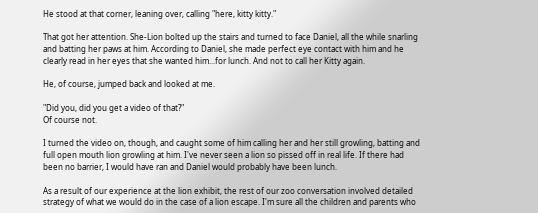He stood at that corner, leaning over, calling "here, kitty kitty."

That got her attention. She-Lion bolted up the stairs and turned to face Daniel, all the while snarling and batting her paws at him. According to Daniel, she made perfect eye contact with him and he clearly read in her eyes that she wanted him...for lunch. And not to call her Kitty again.

He, of course, jumped back and looked at me.

"Did you, did you get a video of that?"
Of course not.

I turned the video on, though, and caught some of him calling her and her still growling, batting and full open mouth lion growling at him. I've never seen a lion so pissed off in real life. If there had been no barrier, I would have ran and Daniel would probably have been lunch.

As a result of our experience at the lion exhibit, the rest of our zoo conversation involved detailed strategy of what we would do in the case of a lion escape. I'm sure all the children and parents who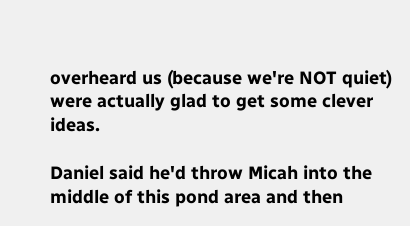overheard us (because we're NOT quiet) were actually glad to get some clever ideas.

Daniel said he'd throw Micah into the middle of this pond area and then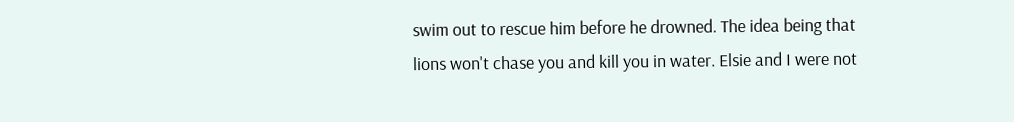swim out to rescue him before he drowned. The idea being that lions won't chase you and kill you in water. Elsie and I were not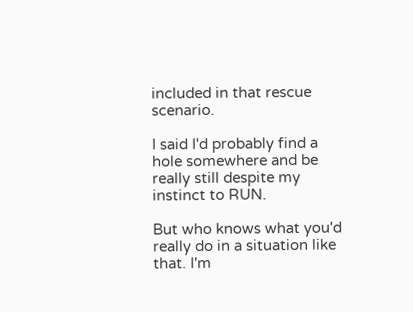included in that rescue scenario.

I said I'd probably find a hole somewhere and be really still despite my instinct to RUN.

But who knows what you'd really do in a situation like that. I'm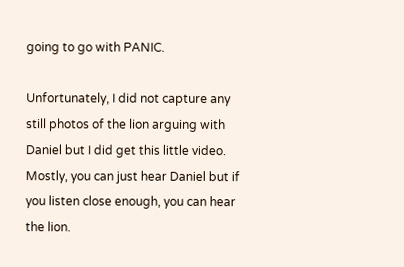going to go with PANIC.

Unfortunately, I did not capture any still photos of the lion arguing with Daniel but I did get this little video. Mostly, you can just hear Daniel but if you listen close enough, you can hear the lion.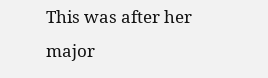This was after her major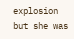explosion but she was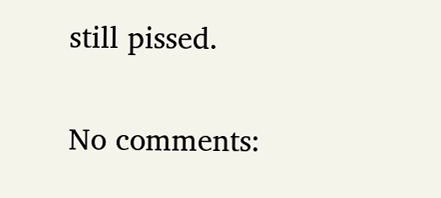still pissed.

No comments: